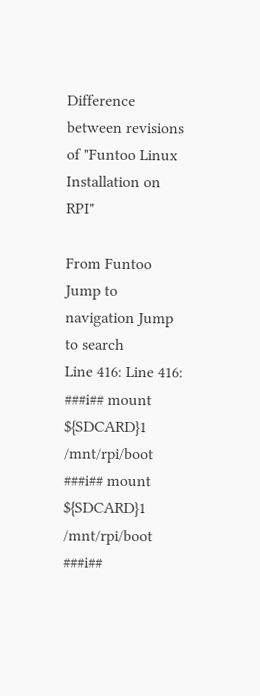Difference between revisions of "Funtoo Linux Installation on RPI"

From Funtoo
Jump to navigation Jump to search
Line 416: Line 416:
###i## mount ${SDCARD}1 /mnt/rpi/boot
###i## mount ${SDCARD}1 /mnt/rpi/boot
###i##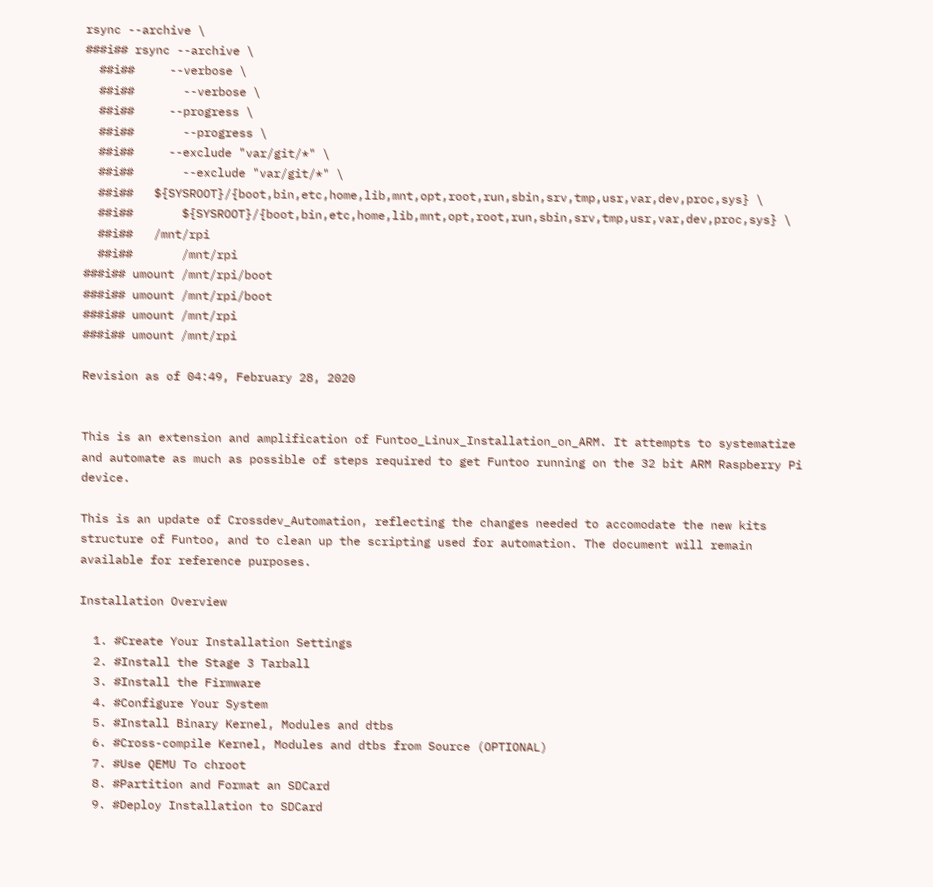rsync --archive \
###i## rsync --archive \
  ##i##     --verbose \
  ##i##       --verbose \
  ##i##     --progress \
  ##i##       --progress \
  ##i##     --exclude "var/git/*" \
  ##i##       --exclude "var/git/*" \
  ##i##   ${SYSROOT}/{boot,bin,etc,home,lib,mnt,opt,root,run,sbin,srv,tmp,usr,var,dev,proc,sys} \
  ##i##       ${SYSROOT}/{boot,bin,etc,home,lib,mnt,opt,root,run,sbin,srv,tmp,usr,var,dev,proc,sys} \
  ##i##   /mnt/rpi
  ##i##       /mnt/rpi
###i## umount /mnt/rpi/boot
###i## umount /mnt/rpi/boot
###i## umount /mnt/rpi
###i## umount /mnt/rpi

Revision as of 04:49, February 28, 2020


This is an extension and amplification of Funtoo_Linux_Installation_on_ARM. It attempts to systematize and automate as much as possible of steps required to get Funtoo running on the 32 bit ARM Raspberry Pi device.

This is an update of Crossdev_Automation, reflecting the changes needed to accomodate the new kits structure of Funtoo, and to clean up the scripting used for automation. The document will remain available for reference purposes.

Installation Overview

  1. #Create Your Installation Settings
  2. #Install the Stage 3 Tarball
  3. #Install the Firmware
  4. #Configure Your System
  5. #Install Binary Kernel, Modules and dtbs
  6. #Cross-compile Kernel, Modules and dtbs from Source (OPTIONAL)
  7. #Use QEMU To chroot
  8. #Partition and Format an SDCard
  9. #Deploy Installation to SDCard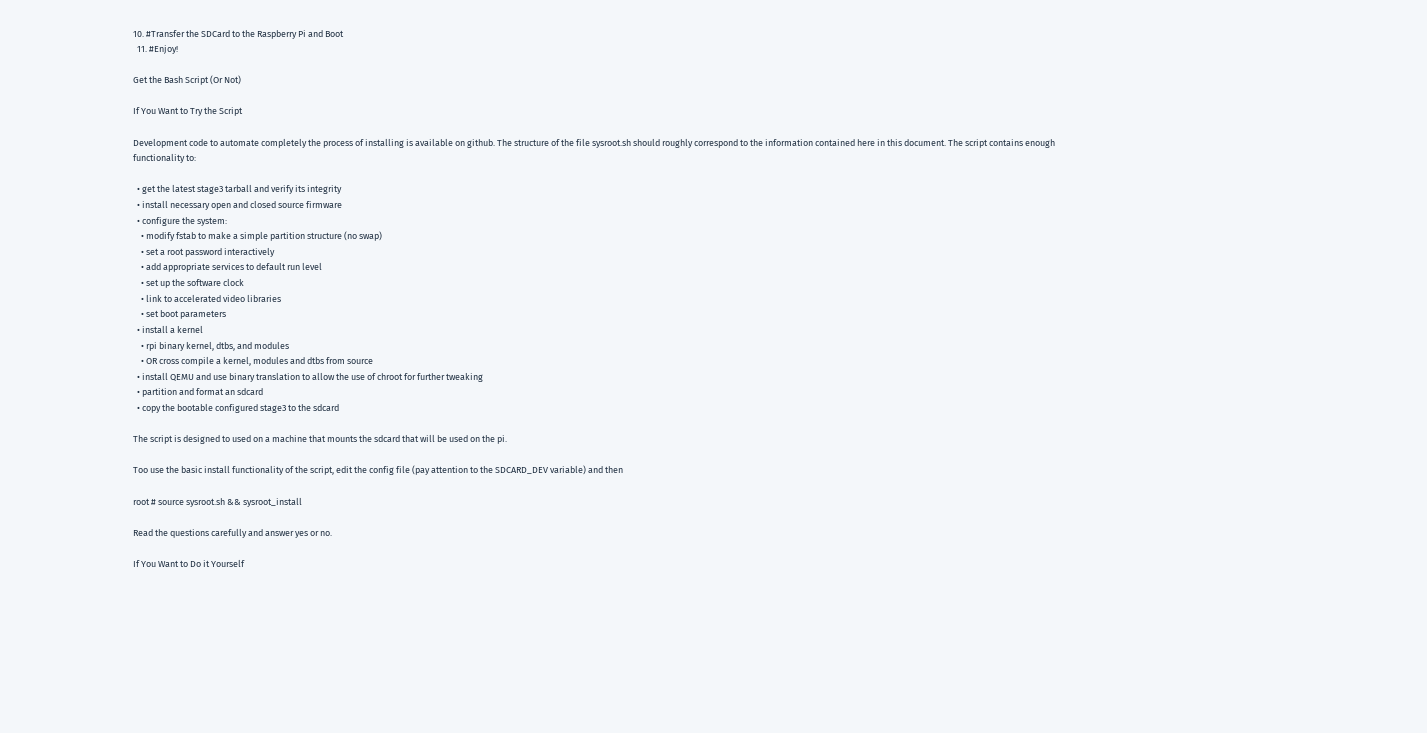10. #Transfer the SDCard to the Raspberry Pi and Boot
  11. #Enjoy!

Get the Bash Script (Or Not)

If You Want to Try the Script

Development code to automate completely the process of installing is available on github. The structure of the file sysroot.sh should roughly correspond to the information contained here in this document. The script contains enough functionality to:

  • get the latest stage3 tarball and verify its integrity
  • install necessary open and closed source firmware
  • configure the system:
    • modify fstab to make a simple partition structure (no swap)
    • set a root password interactively
    • add appropriate services to default run level
    • set up the software clock
    • link to accelerated video libraries
    • set boot parameters
  • install a kernel
    • rpi binary kernel, dtbs, and modules
    • OR cross compile a kernel, modules and dtbs from source
  • install QEMU and use binary translation to allow the use of chroot for further tweaking
  • partition and format an sdcard
  • copy the bootable configured stage3 to the sdcard

The script is designed to used on a machine that mounts the sdcard that will be used on the pi.

Too use the basic install functionality of the script, edit the config file (pay attention to the SDCARD_DEV variable) and then

root # source sysroot.sh && sysroot_install

Read the questions carefully and answer yes or no.

If You Want to Do it Yourself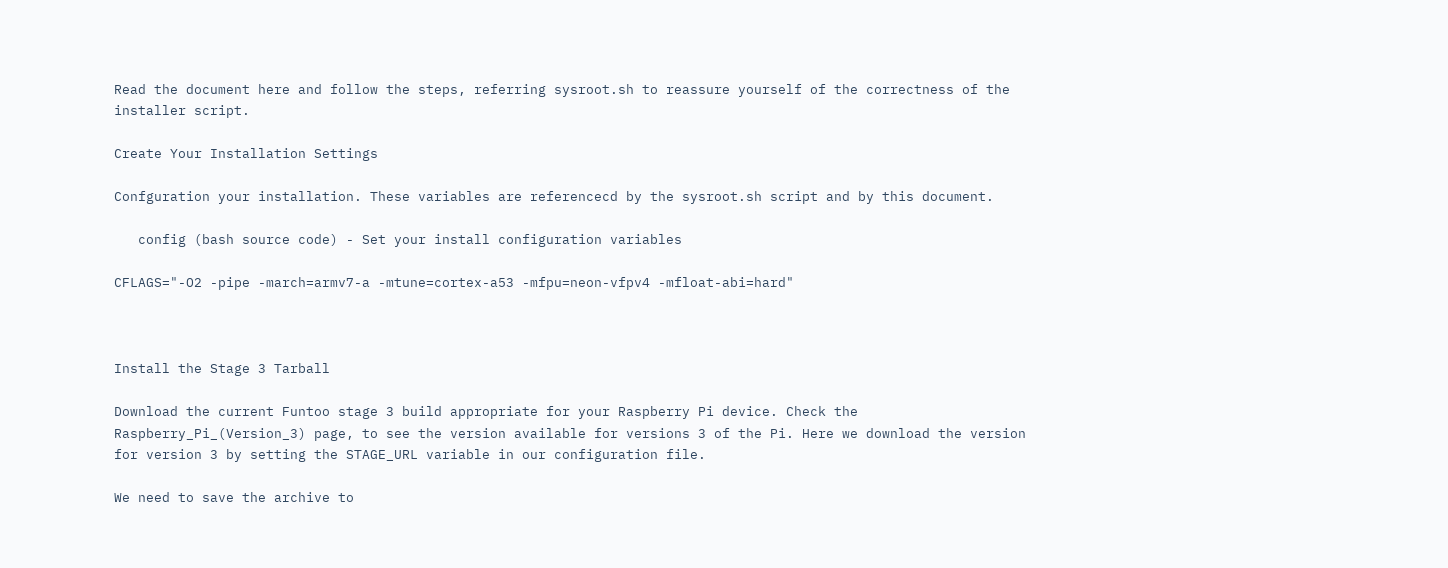Read the document here and follow the steps, referring sysroot.sh to reassure yourself of the correctness of the installer script.

Create Your Installation Settings

Confguration your installation. These variables are referencecd by the sysroot.sh script and by this document.

   config (bash source code) - Set your install configuration variables

CFLAGS="-O2 -pipe -march=armv7-a -mtune=cortex-a53 -mfpu=neon-vfpv4 -mfloat-abi=hard"



Install the Stage 3 Tarball

Download the current Funtoo stage 3 build appropriate for your Raspberry Pi device. Check the Raspberry_Pi_(Version_3) page, to see the version available for versions 3 of the Pi. Here we download the version for version 3 by setting the STAGE_URL variable in our configuration file.

We need to save the archive to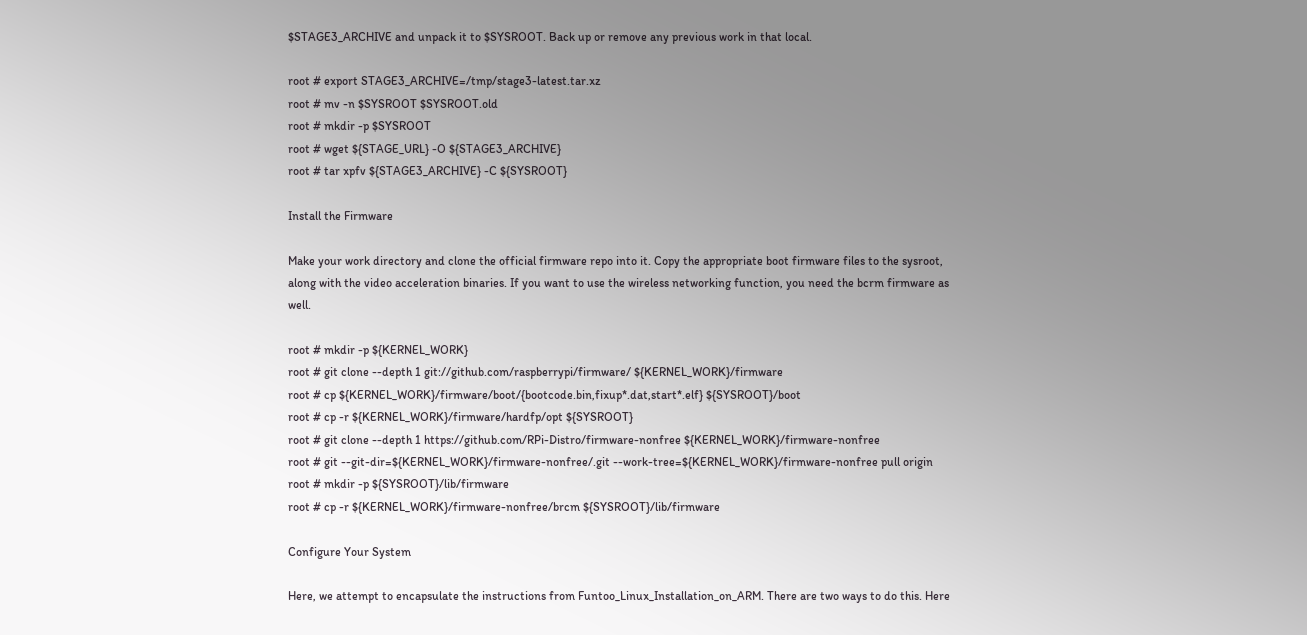$STAGE3_ARCHIVE and unpack it to $SYSROOT. Back up or remove any previous work in that local.

root # export STAGE3_ARCHIVE=/tmp/stage3-latest.tar.xz
root # mv -n $SYSROOT $SYSROOT.old
root # mkdir -p $SYSROOT
root # wget ${STAGE_URL} -O ${STAGE3_ARCHIVE}
root # tar xpfv ${STAGE3_ARCHIVE} -C ${SYSROOT}

Install the Firmware

Make your work directory and clone the official firmware repo into it. Copy the appropriate boot firmware files to the sysroot, along with the video acceleration binaries. If you want to use the wireless networking function, you need the bcrm firmware as well.

root # mkdir -p ${KERNEL_WORK}
root # git clone --depth 1 git://github.com/raspberrypi/firmware/ ${KERNEL_WORK}/firmware
root # cp ${KERNEL_WORK}/firmware/boot/{bootcode.bin,fixup*.dat,start*.elf} ${SYSROOT}/boot
root # cp -r ${KERNEL_WORK}/firmware/hardfp/opt ${SYSROOT}
root # git clone --depth 1 https://github.com/RPi-Distro/firmware-nonfree ${KERNEL_WORK}/firmware-nonfree
root # git --git-dir=${KERNEL_WORK}/firmware-nonfree/.git --work-tree=${KERNEL_WORK}/firmware-nonfree pull origin
root # mkdir -p ${SYSROOT}/lib/firmware
root # cp -r ${KERNEL_WORK}/firmware-nonfree/brcm ${SYSROOT}/lib/firmware

Configure Your System

Here, we attempt to encapsulate the instructions from Funtoo_Linux_Installation_on_ARM. There are two ways to do this. Here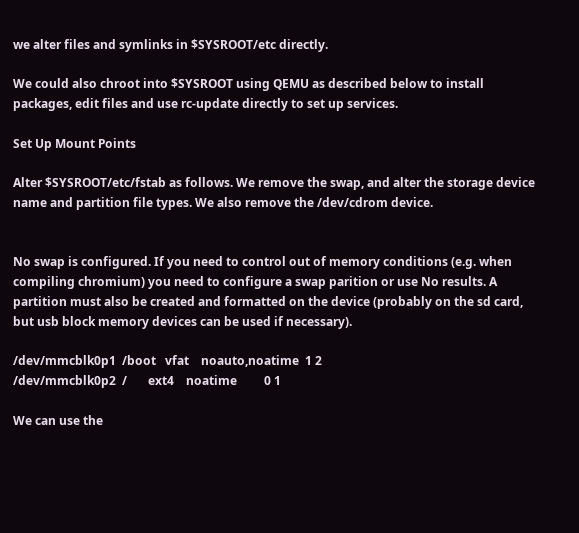we alter files and symlinks in $SYSROOT/etc directly.

We could also chroot into $SYSROOT using QEMU as described below to install packages, edit files and use rc-update directly to set up services.

Set Up Mount Points

Alter $SYSROOT/etc/fstab as follows. We remove the swap, and alter the storage device name and partition file types. We also remove the /dev/cdrom device.


No swap is configured. If you need to control out of memory conditions (e.g. when compiling chromium) you need to configure a swap parition or use No results. A partition must also be created and formatted on the device (probably on the sd card, but usb block memory devices can be used if necessary).

/dev/mmcblk0p1  /boot   vfat    noauto,noatime  1 2
/dev/mmcblk0p2  /       ext4    noatime         0 1

We can use the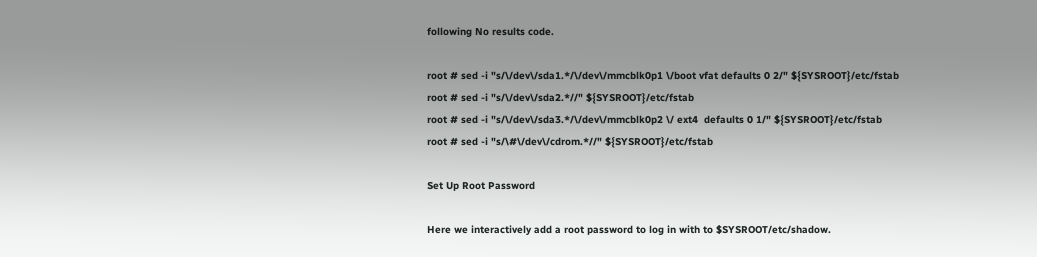following No results code.

root # sed -i "s/\/dev\/sda1.*/\/dev\/mmcblk0p1 \/boot vfat defaults 0 2/" ${SYSROOT}/etc/fstab
root # sed -i "s/\/dev\/sda2.*//" ${SYSROOT}/etc/fstab
root # sed -i "s/\/dev\/sda3.*/\/dev\/mmcblk0p2 \/ ext4  defaults 0 1/" ${SYSROOT}/etc/fstab
root # sed -i "s/\#\/dev\/cdrom.*//" ${SYSROOT}/etc/fstab

Set Up Root Password

Here we interactively add a root password to log in with to $SYSROOT/etc/shadow.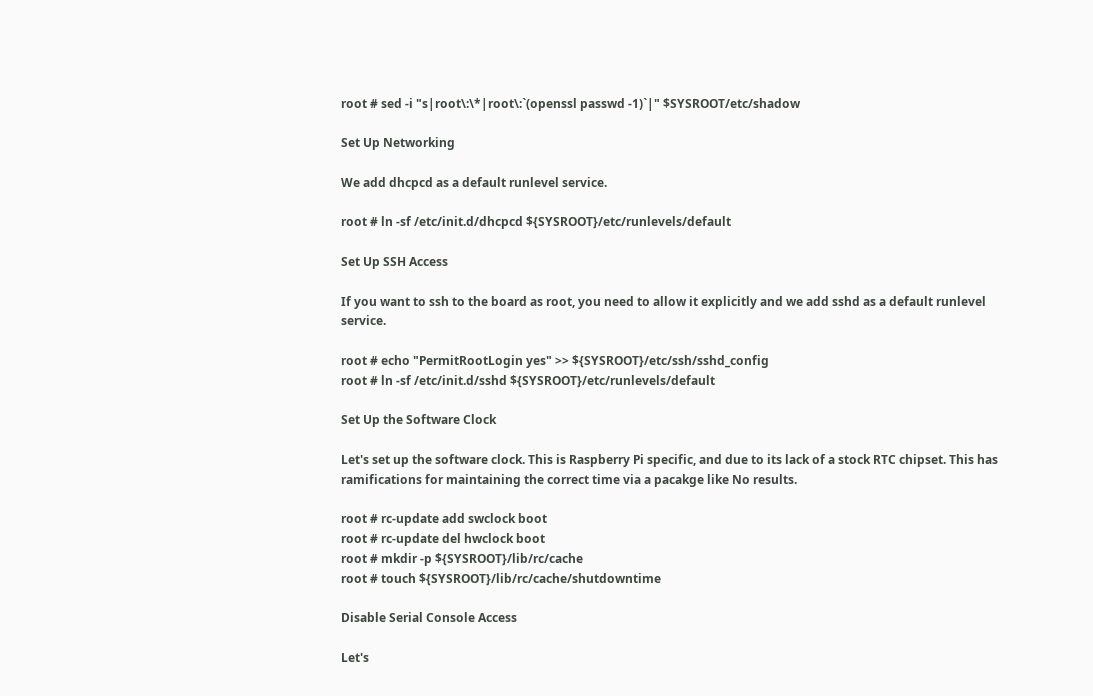root # sed -i "s|root\:\*|root\:`(openssl passwd -1)`|" $SYSROOT/etc/shadow

Set Up Networking

We add dhcpcd as a default runlevel service.

root # ln -sf /etc/init.d/dhcpcd ${SYSROOT}/etc/runlevels/default

Set Up SSH Access

If you want to ssh to the board as root, you need to allow it explicitly and we add sshd as a default runlevel service.

root # echo "PermitRootLogin yes" >> ${SYSROOT}/etc/ssh/sshd_config
root # ln -sf /etc/init.d/sshd ${SYSROOT}/etc/runlevels/default

Set Up the Software Clock

Let's set up the software clock. This is Raspberry Pi specific, and due to its lack of a stock RTC chipset. This has ramifications for maintaining the correct time via a pacakge like No results.

root # rc-update add swclock boot
root # rc-update del hwclock boot
root # mkdir -p ${SYSROOT}/lib/rc/cache
root # touch ${SYSROOT}/lib/rc/cache/shutdowntime

Disable Serial Console Access

Let's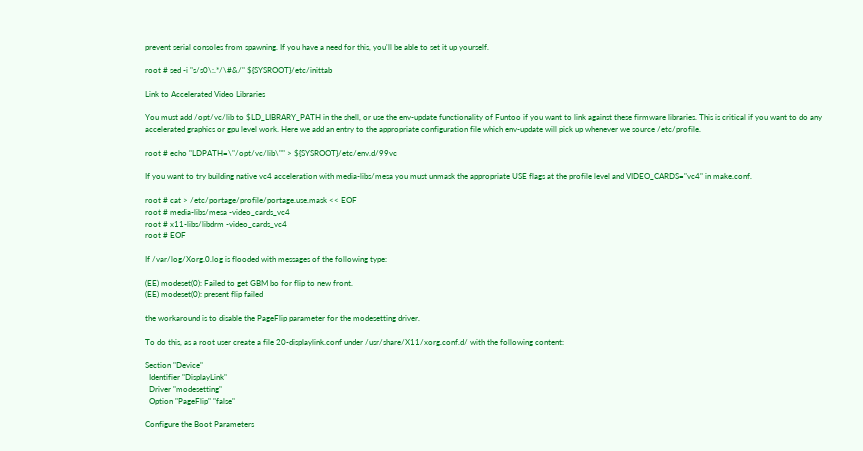prevent serial consoles from spawning. If you have a need for this, you'll be able to set it up yourself.

root # sed -i "s/s0\:.*/\#&/" ${SYSROOT}/etc/inittab

Link to Accelerated Video Libraries

You must add /opt/vc/lib to $LD_LIBRARY_PATH in the shell, or use the env-update functionality of Funtoo if you want to link against these firmware libraries. This is critical if you want to do any accelerated graphics or gpu level work. Here we add an entry to the appropriate configuration file which env-update will pick up whenever we source /etc/profile.

root # echo "LDPATH=\"/opt/vc/lib\"" > ${SYSROOT}/etc/env.d/99vc

If you want to try building native vc4 acceleration with media-libs/mesa you must unmask the appropriate USE flags at the profile level and VIDEO_CARDS="vc4" in make.conf.

root # cat > /etc/portage/profile/portage.use.mask << EOF
root # media-libs/mesa -video_cards_vc4
root # x11-libs/libdrm -video_cards_vc4
root # EOF

If /var/log/Xorg.0.log is flooded with messages of the following type:

(EE) modeset(0): Failed to get GBM bo for flip to new front.
(EE) modeset(0): present flip failed

the workaround is to disable the PageFlip parameter for the modesetting driver.

To do this, as a root user create a file 20-displaylink.conf under /usr/share/X11/xorg.conf.d/ with the following content:

Section "Device"
  Identifier "DisplayLink"
  Driver "modesetting"
  Option "PageFlip" "false"

Configure the Boot Parameters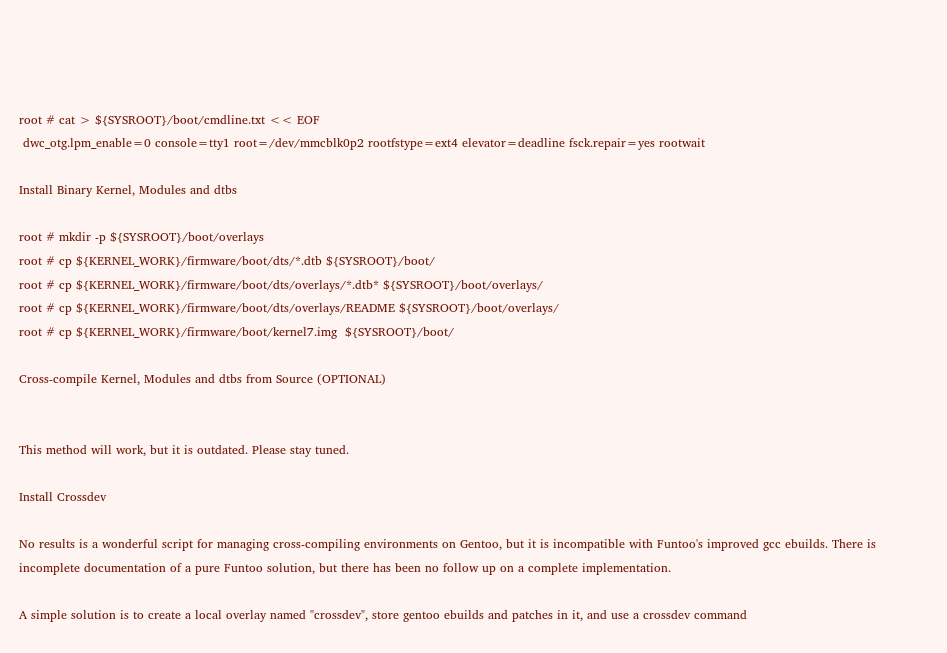root # cat > ${SYSROOT}/boot/cmdline.txt << EOF
 dwc_otg.lpm_enable=0 console=tty1 root=/dev/mmcblk0p2 rootfstype=ext4 elevator=deadline fsck.repair=yes rootwait

Install Binary Kernel, Modules and dtbs

root # mkdir -p ${SYSROOT}/boot/overlays
root # cp ${KERNEL_WORK}/firmware/boot/dts/*.dtb ${SYSROOT}/boot/
root # cp ${KERNEL_WORK}/firmware/boot/dts/overlays/*.dtb* ${SYSROOT}/boot/overlays/
root # cp ${KERNEL_WORK}/firmware/boot/dts/overlays/README ${SYSROOT}/boot/overlays/
root # cp ${KERNEL_WORK}/firmware/boot/kernel7.img  ${SYSROOT}/boot/

Cross-compile Kernel, Modules and dtbs from Source (OPTIONAL)


This method will work, but it is outdated. Please stay tuned.

Install Crossdev

No results is a wonderful script for managing cross-compiling environments on Gentoo, but it is incompatible with Funtoo's improved gcc ebuilds. There is incomplete documentation of a pure Funtoo solution, but there has been no follow up on a complete implementation.

A simple solution is to create a local overlay named "crossdev", store gentoo ebuilds and patches in it, and use a crossdev command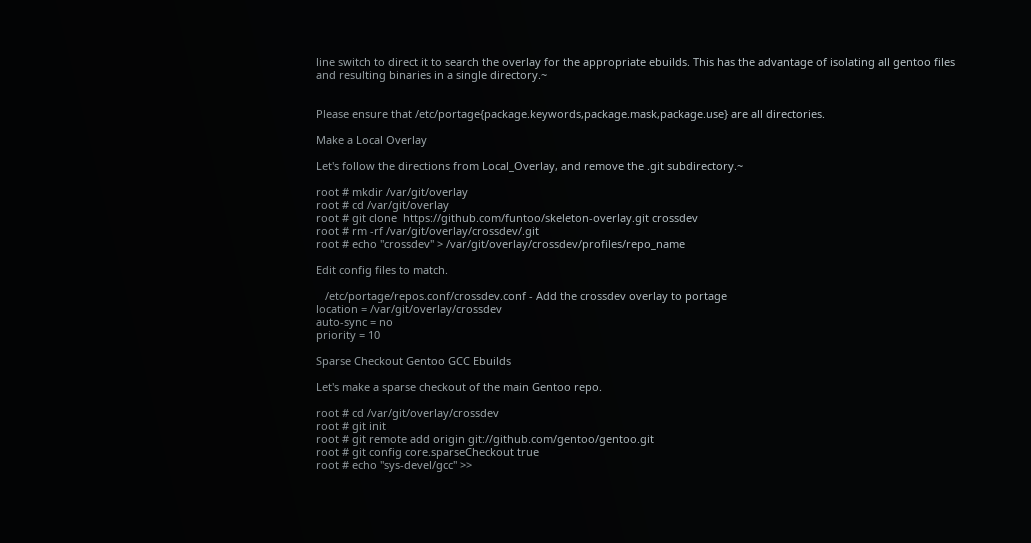line switch to direct it to search the overlay for the appropriate ebuilds. This has the advantage of isolating all gentoo files and resulting binaries in a single directory.~


Please ensure that /etc/portage{package.keywords,package.mask,package.use} are all directories.

Make a Local Overlay

Let's follow the directions from Local_Overlay, and remove the .git subdirectory.~

root # mkdir /var/git/overlay
root # cd /var/git/overlay
root # git clone  https://github.com/funtoo/skeleton-overlay.git crossdev
root # rm -rf /var/git/overlay/crossdev/.git
root # echo "crossdev" > /var/git/overlay/crossdev/profiles/repo_name

Edit config files to match.

   /etc/portage/repos.conf/crossdev.conf - Add the crossdev overlay to portage
location = /var/git/overlay/crossdev
auto-sync = no
priority = 10

Sparse Checkout Gentoo GCC Ebuilds

Let's make a sparse checkout of the main Gentoo repo.

root # cd /var/git/overlay/crossdev
root # git init
root # git remote add origin git://github.com/gentoo/gentoo.git
root # git config core.sparseCheckout true
root # echo "sys-devel/gcc" >>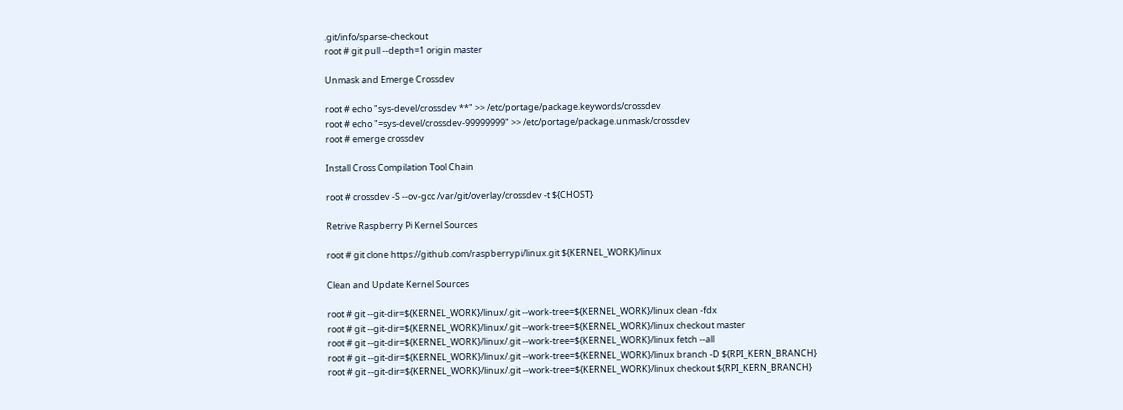.git/info/sparse-checkout
root # git pull --depth=1 origin master

Unmask and Emerge Crossdev

root # echo "sys-devel/crossdev **" >> /etc/portage/package.keywords/crossdev
root # echo "=sys-devel/crossdev-99999999" >> /etc/portage/package.unmask/crossdev
root # emerge crossdev

Install Cross Compilation Tool Chain

root # crossdev -S --ov-gcc /var/git/overlay/crossdev -t ${CHOST}

Retrive Raspberry Pi Kernel Sources

root # git clone https://github.com/raspberrypi/linux.git ${KERNEL_WORK}/linux

Clean and Update Kernel Sources

root # git --git-dir=${KERNEL_WORK}/linux/.git --work-tree=${KERNEL_WORK}/linux clean -fdx
root # git --git-dir=${KERNEL_WORK}/linux/.git --work-tree=${KERNEL_WORK}/linux checkout master
root # git --git-dir=${KERNEL_WORK}/linux/.git --work-tree=${KERNEL_WORK}/linux fetch --all
root # git --git-dir=${KERNEL_WORK}/linux/.git --work-tree=${KERNEL_WORK}/linux branch -D ${RPI_KERN_BRANCH}
root # git --git-dir=${KERNEL_WORK}/linux/.git --work-tree=${KERNEL_WORK}/linux checkout ${RPI_KERN_BRANCH}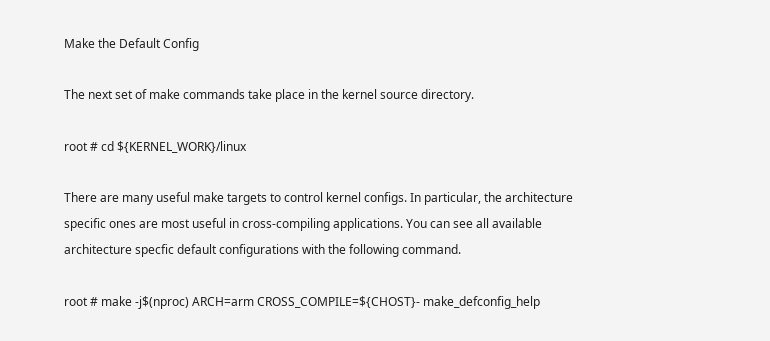Make the Default Config

The next set of make commands take place in the kernel source directory.

root # cd ${KERNEL_WORK}/linux

There are many useful make targets to control kernel configs. In particular, the architecture specific ones are most useful in cross-compiling applications. You can see all available architecture specfic default configurations with the following command.

root # make -j$(nproc) ARCH=arm CROSS_COMPILE=${CHOST}- make_defconfig_help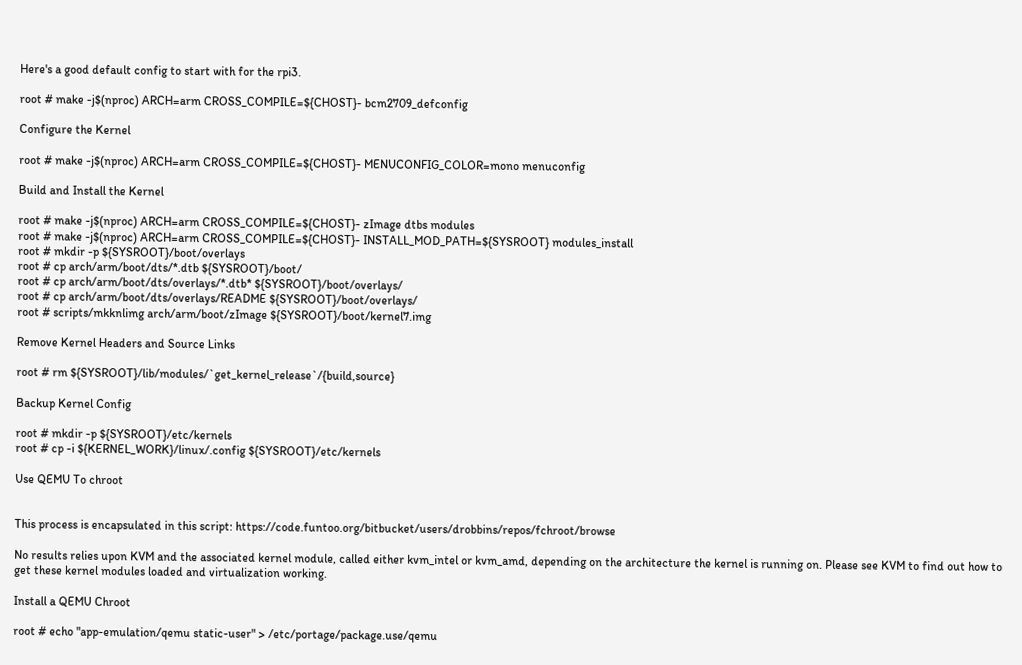Here's a good default config to start with for the rpi3.

root # make -j$(nproc) ARCH=arm CROSS_COMPILE=${CHOST}- bcm2709_defconfig

Configure the Kernel

root # make -j$(nproc) ARCH=arm CROSS_COMPILE=${CHOST}- MENUCONFIG_COLOR=mono menuconfig

Build and Install the Kernel

root # make -j$(nproc) ARCH=arm CROSS_COMPILE=${CHOST}- zImage dtbs modules
root # make -j$(nproc) ARCH=arm CROSS_COMPILE=${CHOST}- INSTALL_MOD_PATH=${SYSROOT} modules_install
root # mkdir -p ${SYSROOT}/boot/overlays
root # cp arch/arm/boot/dts/*.dtb ${SYSROOT}/boot/
root # cp arch/arm/boot/dts/overlays/*.dtb* ${SYSROOT}/boot/overlays/
root # cp arch/arm/boot/dts/overlays/README ${SYSROOT}/boot/overlays/
root # scripts/mkknlimg arch/arm/boot/zImage ${SYSROOT}/boot/kernel7.img

Remove Kernel Headers and Source Links

root # rm ${SYSROOT}/lib/modules/`get_kernel_release`/{build,source}

Backup Kernel Config

root # mkdir -p ${SYSROOT}/etc/kernels
root # cp -i ${KERNEL_WORK}/linux/.config ${SYSROOT}/etc/kernels

Use QEMU To chroot


This process is encapsulated in this script: https://code.funtoo.org/bitbucket/users/drobbins/repos/fchroot/browse

No results relies upon KVM and the associated kernel module, called either kvm_intel or kvm_amd, depending on the architecture the kernel is running on. Please see KVM to find out how to get these kernel modules loaded and virtualization working.

Install a QEMU Chroot

root # echo "app-emulation/qemu static-user" > /etc/portage/package.use/qemu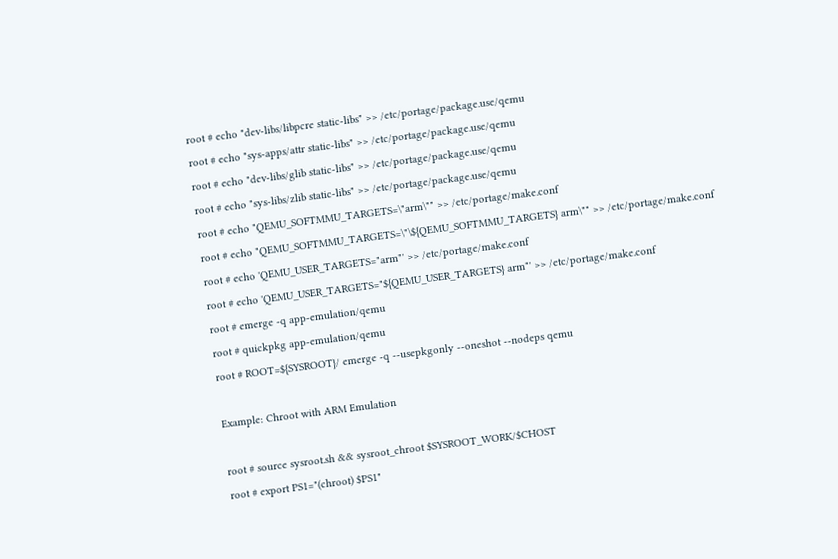root # echo "dev-libs/libpcre static-libs" >> /etc/portage/package.use/qemu
root # echo "sys-apps/attr static-libs" >> /etc/portage/package.use/qemu
root # echo "dev-libs/glib static-libs" >> /etc/portage/package.use/qemu
root # echo "sys-libs/zlib static-libs" >> /etc/portage/package.use/qemu
root # echo "QEMU_SOFTMMU_TARGETS=\"arm\"" >> /etc/portage/make.conf
root # echo "QEMU_SOFTMMU_TARGETS=\"\${QEMU_SOFTMMU_TARGETS} arm\"" >> /etc/portage/make.conf
root # echo 'QEMU_USER_TARGETS="arm"' >> /etc/portage/make.conf
root # echo 'QEMU_USER_TARGETS="${QEMU_USER_TARGETS} arm"' >> /etc/portage/make.conf
root # emerge -q app-emulation/qemu
root # quickpkg app-emulation/qemu
root # ROOT=${SYSROOT}/ emerge -q --usepkgonly --oneshot --nodeps qemu

Example: Chroot with ARM Emulation

root # source sysroot.sh && sysroot_chroot $SYSROOT_WORK/$CHOST
root # export PS1="(chroot) $PS1"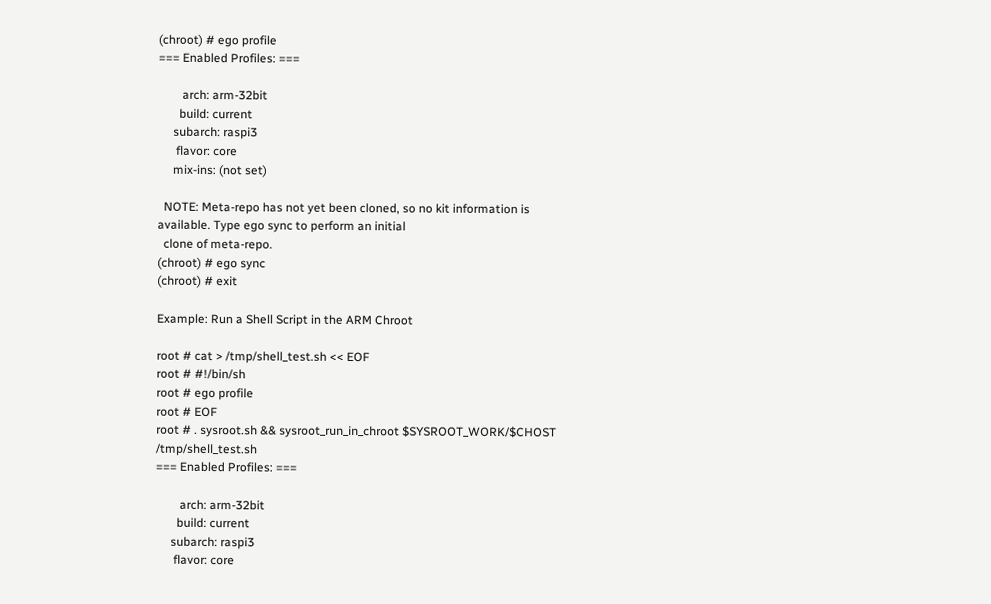(chroot) # ego profile
=== Enabled Profiles: ===

        arch: arm-32bit
       build: current
     subarch: raspi3
      flavor: core
     mix-ins: (not set)

  NOTE: Meta-repo has not yet been cloned, so no kit information is available. Type ego sync to perform an initial
  clone of meta-repo.
(chroot) # ego sync
(chroot) # exit

Example: Run a Shell Script in the ARM Chroot

root # cat > /tmp/shell_test.sh << EOF
root # #!/bin/sh
root # ego profile
root # EOF
root # . sysroot.sh && sysroot_run_in_chroot $SYSROOT_WORK/$CHOST /tmp/shell_test.sh
=== Enabled Profiles: ===

        arch: arm-32bit
       build: current
     subarch: raspi3
      flavor: core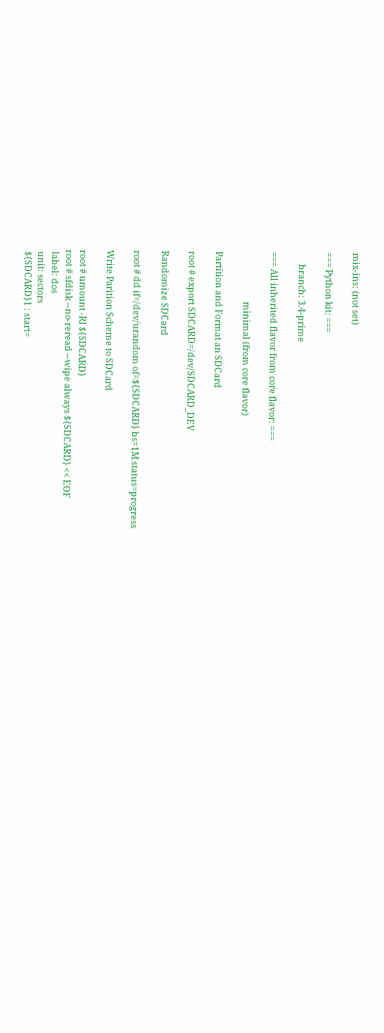mix-ins: (not set)

=== Python kit: ===

      branch: 3.4-prime

=== All inherited flavor from core flavor: ===

                         minimal (from core flavor)

Partition and Format an SDCard

root # export SDCARD=/dev/SDCARD_DEV

Randomize SDCard

root # dd if=/dev/urandom of=${SDCARD} bs=1M status=progress

Write Parition Scheme to SDCard

root # umount -Rl ${SDCARD}
root # sfdisk --no-reread --wipe always ${SDCARD} << EOF
 label: dos
 unit: sectors
 ${SDCARD}1 : start=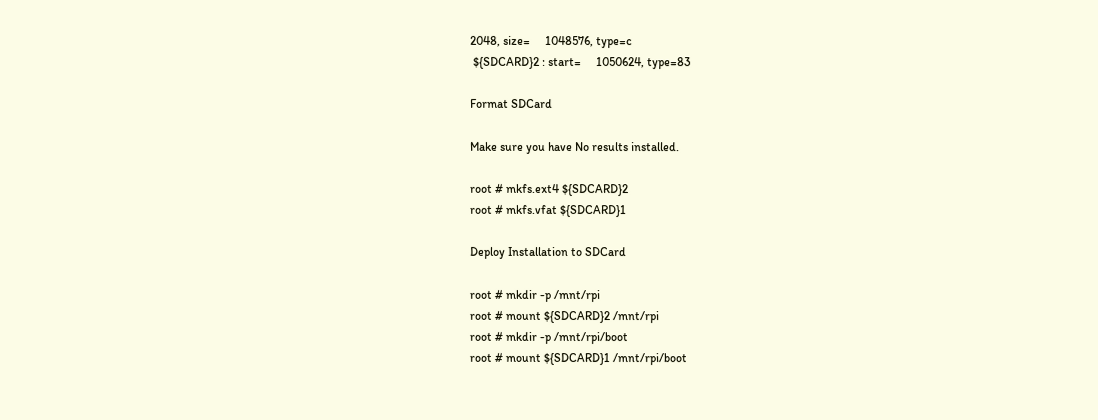2048, size=     1048576, type=c
 ${SDCARD}2 : start=     1050624, type=83

Format SDCard

Make sure you have No results installed.

root # mkfs.ext4 ${SDCARD}2
root # mkfs.vfat ${SDCARD}1

Deploy Installation to SDCard

root # mkdir -p /mnt/rpi
root # mount ${SDCARD}2 /mnt/rpi
root # mkdir -p /mnt/rpi/boot
root # mount ${SDCARD}1 /mnt/rpi/boot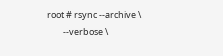root # rsync --archive \
        --verbose \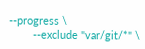--progress \
        --exclude "var/git/*" \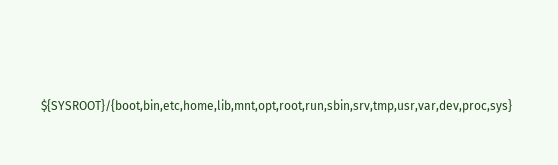${SYSROOT}/{boot,bin,etc,home,lib,mnt,opt,root,run,sbin,srv,tmp,usr,var,dev,proc,sys}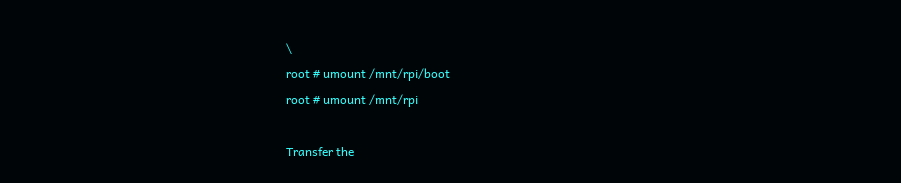\
root # umount /mnt/rpi/boot
root # umount /mnt/rpi

Transfer the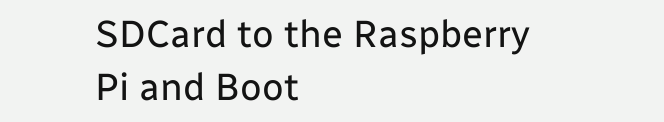SDCard to the Raspberry Pi and Boot